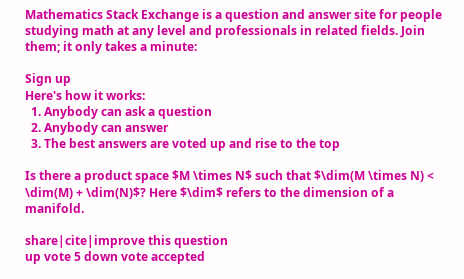Mathematics Stack Exchange is a question and answer site for people studying math at any level and professionals in related fields. Join them; it only takes a minute:

Sign up
Here's how it works:
  1. Anybody can ask a question
  2. Anybody can answer
  3. The best answers are voted up and rise to the top

Is there a product space $M \times N$ such that $\dim(M \times N) < \dim(M) + \dim(N)$? Here $\dim$ refers to the dimension of a manifold.

share|cite|improve this question
up vote 5 down vote accepted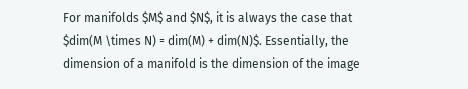For manifolds $M$ and $N$, it is always the case that $dim(M \times N) = dim(M) + dim(N)$. Essentially, the dimension of a manifold is the dimension of the image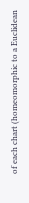of each chart (homeomorphic to a Euclidean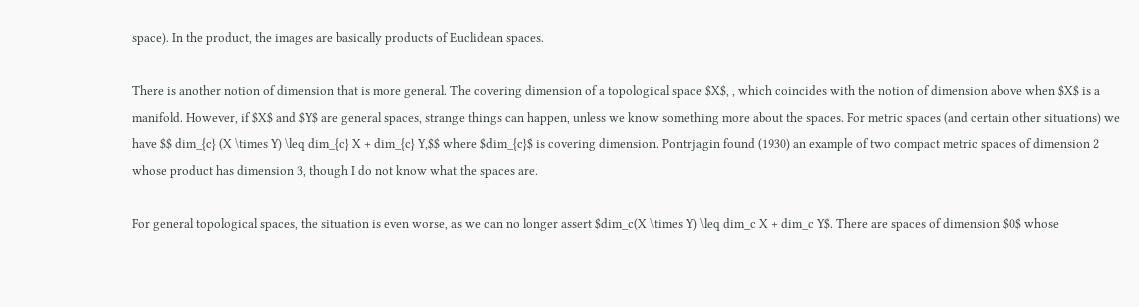space). In the product, the images are basically products of Euclidean spaces.

There is another notion of dimension that is more general. The covering dimension of a topological space $X$, , which coincides with the notion of dimension above when $X$ is a manifold. However, if $X$ and $Y$ are general spaces, strange things can happen, unless we know something more about the spaces. For metric spaces (and certain other situations) we have $$ dim_{c} (X \times Y) \leq dim_{c} X + dim_{c} Y,$$ where $dim_{c}$ is covering dimension. Pontrjagin found (1930) an example of two compact metric spaces of dimension 2 whose product has dimension 3, though I do not know what the spaces are.

For general topological spaces, the situation is even worse, as we can no longer assert $dim_c(X \times Y) \leq dim_c X + dim_c Y$. There are spaces of dimension $0$ whose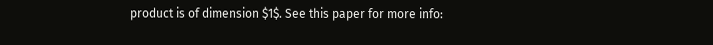product is of dimension $1$. See this paper for more info: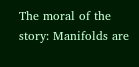The moral of the story: Manifolds are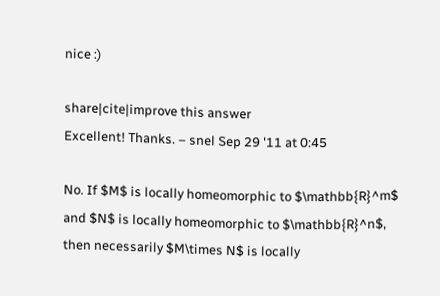nice :)

share|cite|improve this answer
Excellent! Thanks. – snel Sep 29 '11 at 0:45

No. If $M$ is locally homeomorphic to $\mathbb{R}^m$ and $N$ is locally homeomorphic to $\mathbb{R}^n$, then necessarily $M\times N$ is locally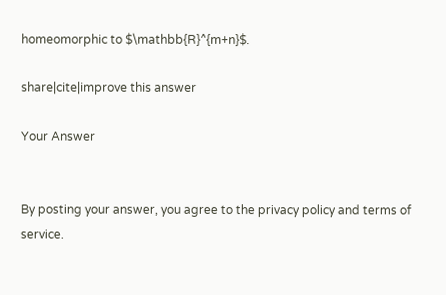homeomorphic to $\mathbb{R}^{m+n}$.

share|cite|improve this answer

Your Answer


By posting your answer, you agree to the privacy policy and terms of service.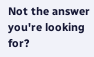Not the answer you're looking for?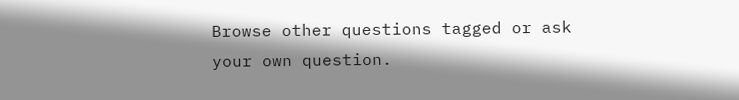Browse other questions tagged or ask your own question.